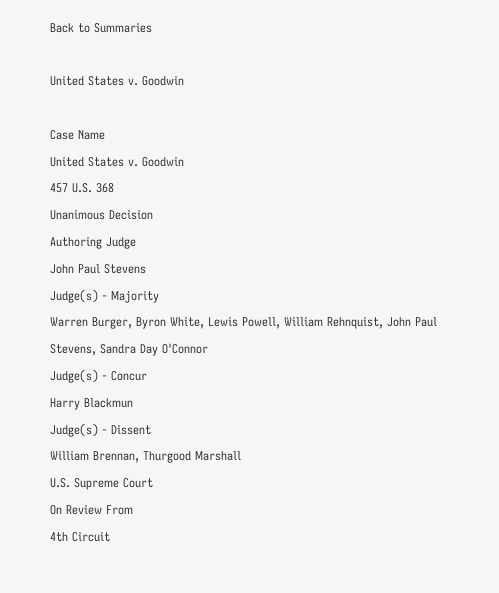Back to Summaries

United States v. Goodwin

Case Name
United States v. Goodwin
457 U.S. 368
Unanimous Decision
Authoring Judge
John Paul Stevens
Judge(s) - Majority
Warren Burger, Byron White, Lewis Powell, William Rehnquist, John Paul Stevens, Sandra Day O'Connor
Judge(s) - Concur
Harry Blackmun
Judge(s) - Dissent
William Brennan, Thurgood Marshall
U.S. Supreme Court
On Review From
4th Circuit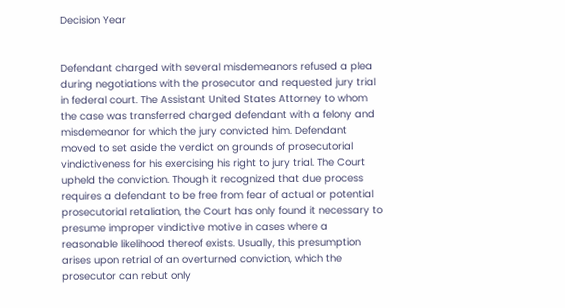Decision Year


Defendant charged with several misdemeanors refused a plea during negotiations with the prosecutor and requested jury trial in federal court. The Assistant United States Attorney to whom the case was transferred charged defendant with a felony and misdemeanor for which the jury convicted him. Defendant moved to set aside the verdict on grounds of prosecutorial vindictiveness for his exercising his right to jury trial. The Court upheld the conviction. Though it recognized that due process requires a defendant to be free from fear of actual or potential prosecutorial retaliation, the Court has only found it necessary to presume improper vindictive motive in cases where a reasonable likelihood thereof exists. Usually, this presumption arises upon retrial of an overturned conviction, which the prosecutor can rebut only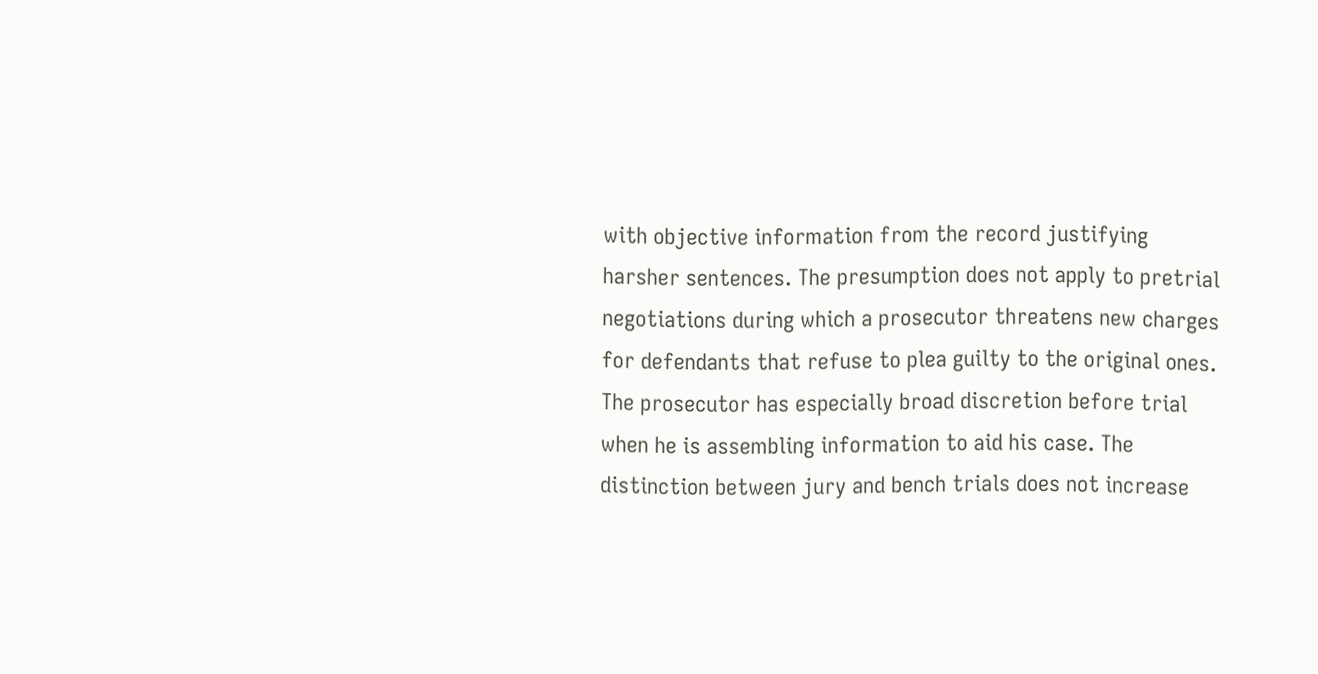with objective information from the record justifying harsher sentences. The presumption does not apply to pretrial negotiations during which a prosecutor threatens new charges for defendants that refuse to plea guilty to the original ones. The prosecutor has especially broad discretion before trial when he is assembling information to aid his case. The distinction between jury and bench trials does not increase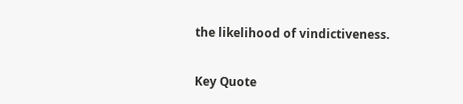the likelihood of vindictiveness.

Key Quote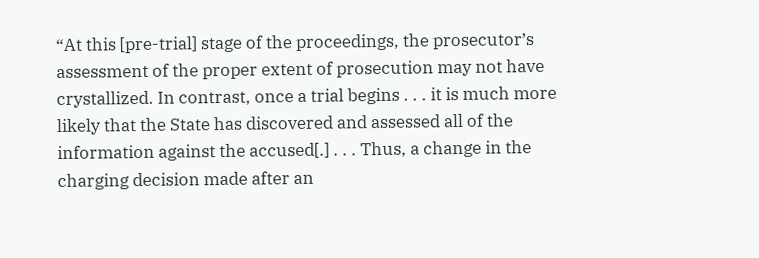“At this [pre-trial] stage of the proceedings, the prosecutor’s assessment of the proper extent of prosecution may not have crystallized. In contrast, once a trial begins . . . it is much more likely that the State has discovered and assessed all of the information against the accused[.] . . . Thus, a change in the charging decision made after an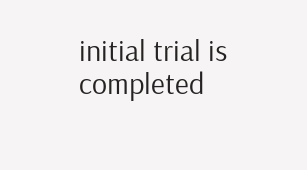initial trial is completed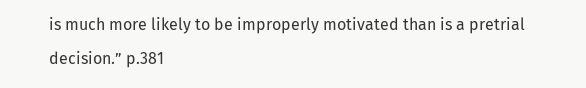is much more likely to be improperly motivated than is a pretrial decision.” p.381